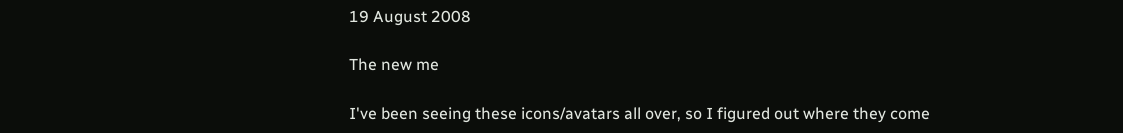19 August 2008

The new me

I've been seeing these icons/avatars all over, so I figured out where they come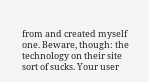from and created myself one. Beware, though: the technology on their site sort of sucks. Your user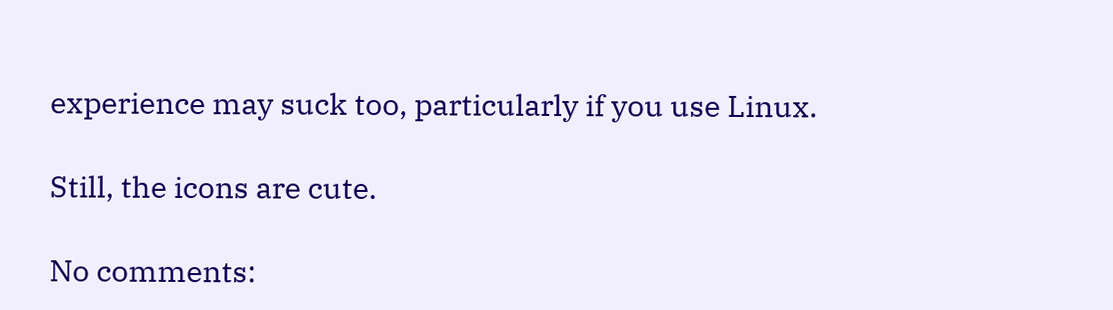experience may suck too, particularly if you use Linux.

Still, the icons are cute.

No comments: